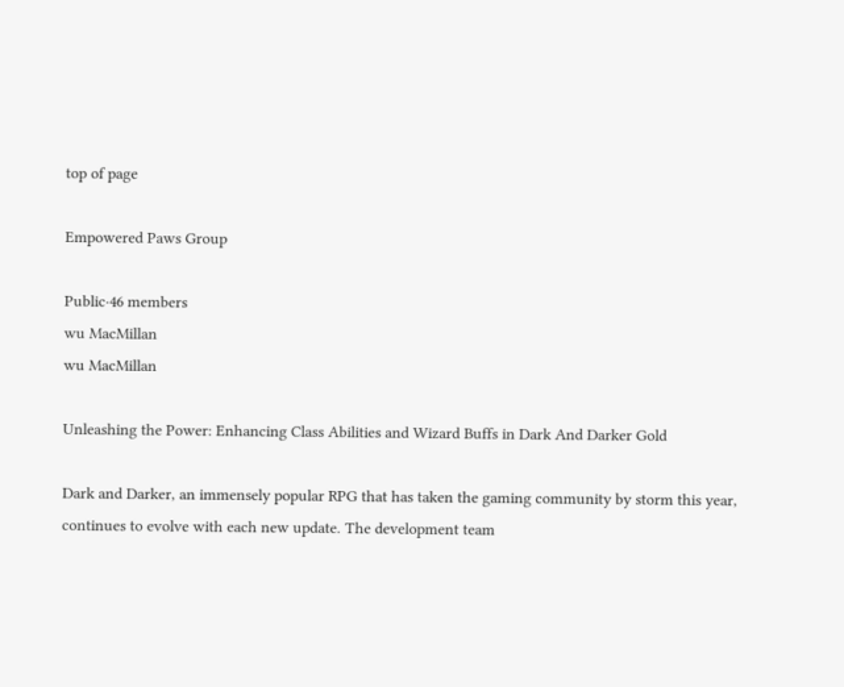top of page

Empowered Paws Group

Public·46 members
wu MacMillan
wu MacMillan

Unleashing the Power: Enhancing Class Abilities and Wizard Buffs in Dark And Darker Gold

Dark and Darker, an immensely popular RPG that has taken the gaming community by storm this year, continues to evolve with each new update. The development team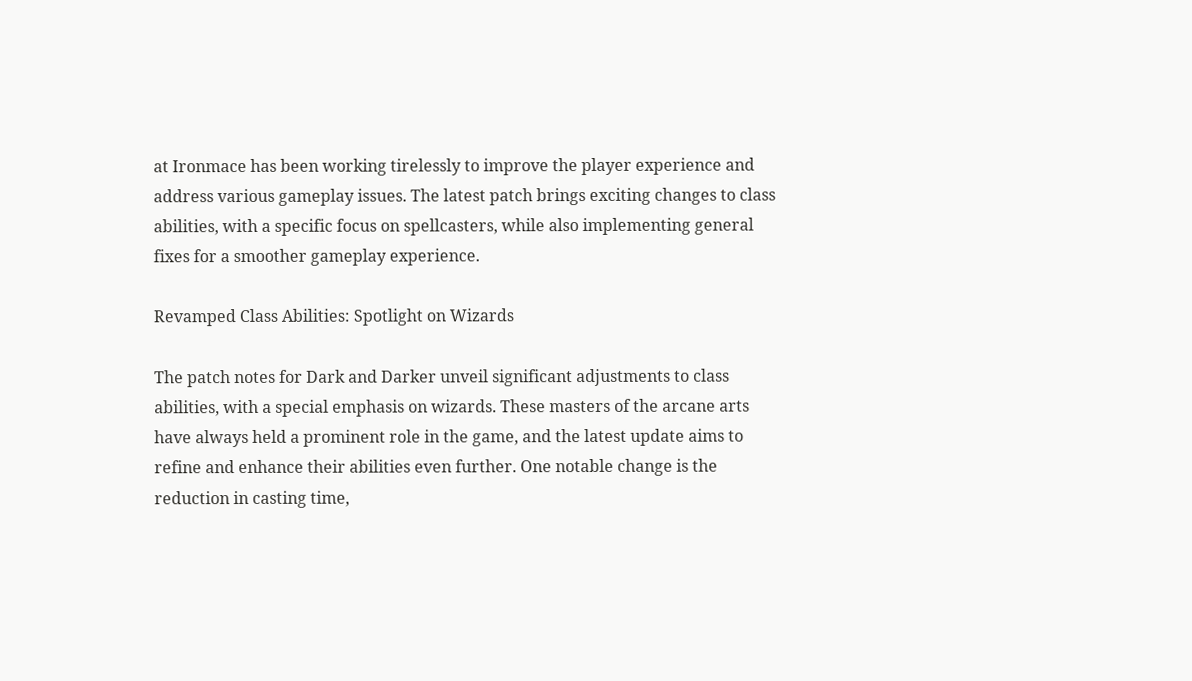at Ironmace has been working tirelessly to improve the player experience and address various gameplay issues. The latest patch brings exciting changes to class abilities, with a specific focus on spellcasters, while also implementing general fixes for a smoother gameplay experience.

Revamped Class Abilities: Spotlight on Wizards

The patch notes for Dark and Darker unveil significant adjustments to class abilities, with a special emphasis on wizards. These masters of the arcane arts have always held a prominent role in the game, and the latest update aims to refine and enhance their abilities even further. One notable change is the reduction in casting time,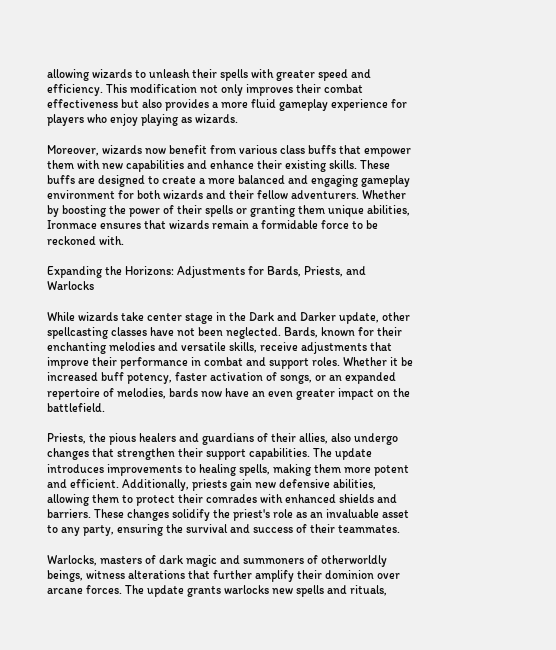allowing wizards to unleash their spells with greater speed and efficiency. This modification not only improves their combat effectiveness but also provides a more fluid gameplay experience for players who enjoy playing as wizards.

Moreover, wizards now benefit from various class buffs that empower them with new capabilities and enhance their existing skills. These buffs are designed to create a more balanced and engaging gameplay environment for both wizards and their fellow adventurers. Whether by boosting the power of their spells or granting them unique abilities, Ironmace ensures that wizards remain a formidable force to be reckoned with.

Expanding the Horizons: Adjustments for Bards, Priests, and Warlocks

While wizards take center stage in the Dark and Darker update, other spellcasting classes have not been neglected. Bards, known for their enchanting melodies and versatile skills, receive adjustments that improve their performance in combat and support roles. Whether it be increased buff potency, faster activation of songs, or an expanded repertoire of melodies, bards now have an even greater impact on the battlefield.

Priests, the pious healers and guardians of their allies, also undergo changes that strengthen their support capabilities. The update introduces improvements to healing spells, making them more potent and efficient. Additionally, priests gain new defensive abilities, allowing them to protect their comrades with enhanced shields and barriers. These changes solidify the priest's role as an invaluable asset to any party, ensuring the survival and success of their teammates.

Warlocks, masters of dark magic and summoners of otherworldly beings, witness alterations that further amplify their dominion over arcane forces. The update grants warlocks new spells and rituals,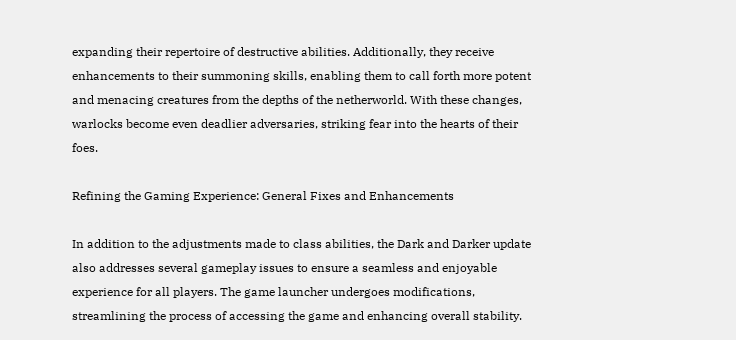expanding their repertoire of destructive abilities. Additionally, they receive enhancements to their summoning skills, enabling them to call forth more potent and menacing creatures from the depths of the netherworld. With these changes, warlocks become even deadlier adversaries, striking fear into the hearts of their foes.

Refining the Gaming Experience: General Fixes and Enhancements

In addition to the adjustments made to class abilities, the Dark and Darker update also addresses several gameplay issues to ensure a seamless and enjoyable experience for all players. The game launcher undergoes modifications, streamlining the process of accessing the game and enhancing overall stability.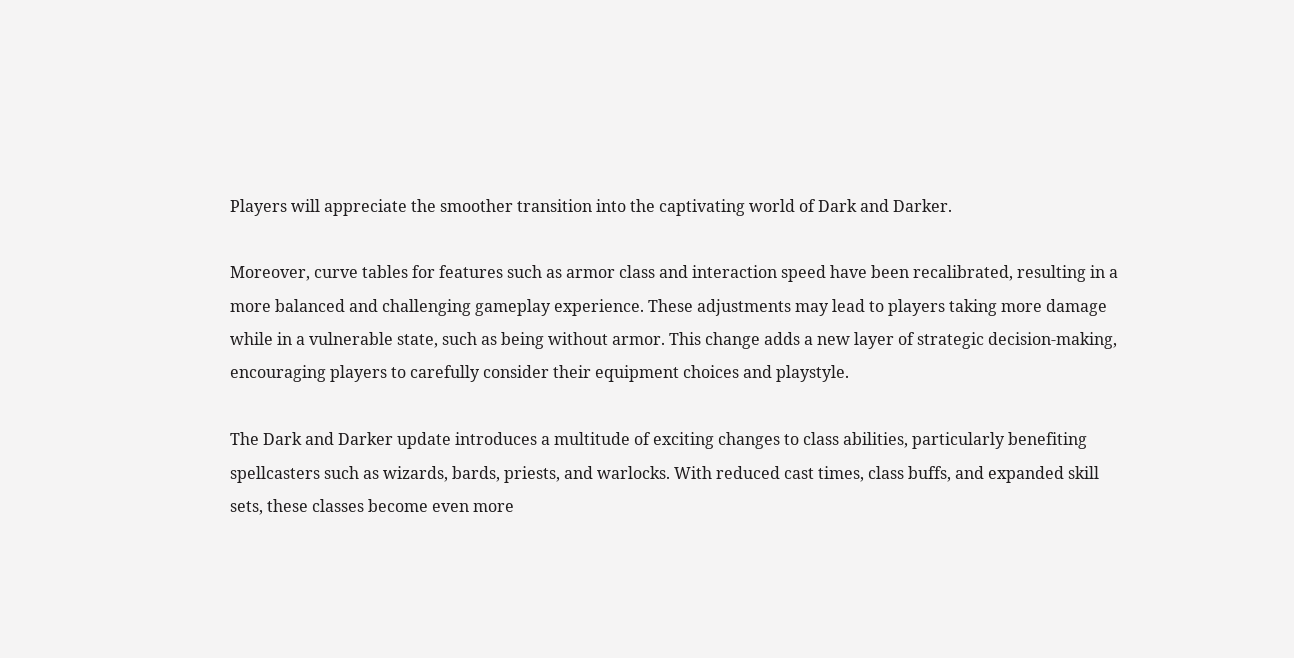Players will appreciate the smoother transition into the captivating world of Dark and Darker.

Moreover, curve tables for features such as armor class and interaction speed have been recalibrated, resulting in a more balanced and challenging gameplay experience. These adjustments may lead to players taking more damage while in a vulnerable state, such as being without armor. This change adds a new layer of strategic decision-making, encouraging players to carefully consider their equipment choices and playstyle.

The Dark and Darker update introduces a multitude of exciting changes to class abilities, particularly benefiting spellcasters such as wizards, bards, priests, and warlocks. With reduced cast times, class buffs, and expanded skill sets, these classes become even more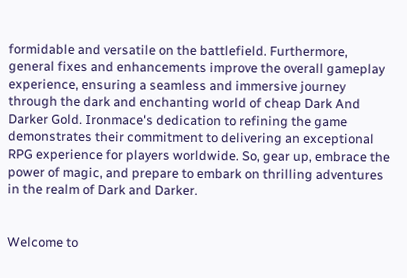formidable and versatile on the battlefield. Furthermore, general fixes and enhancements improve the overall gameplay experience, ensuring a seamless and immersive journey through the dark and enchanting world of cheap Dark And Darker Gold. Ironmace's dedication to refining the game demonstrates their commitment to delivering an exceptional RPG experience for players worldwide. So, gear up, embrace the power of magic, and prepare to embark on thrilling adventures in the realm of Dark and Darker.


Welcome to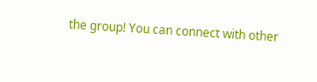the group! You can connect with other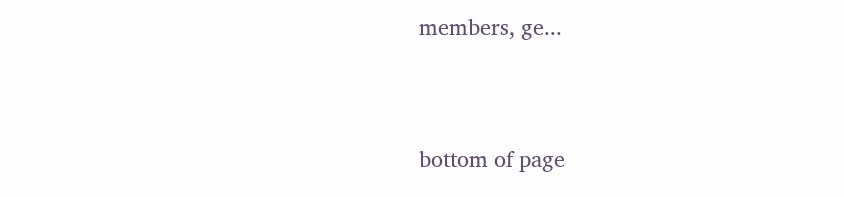members, ge...


bottom of page